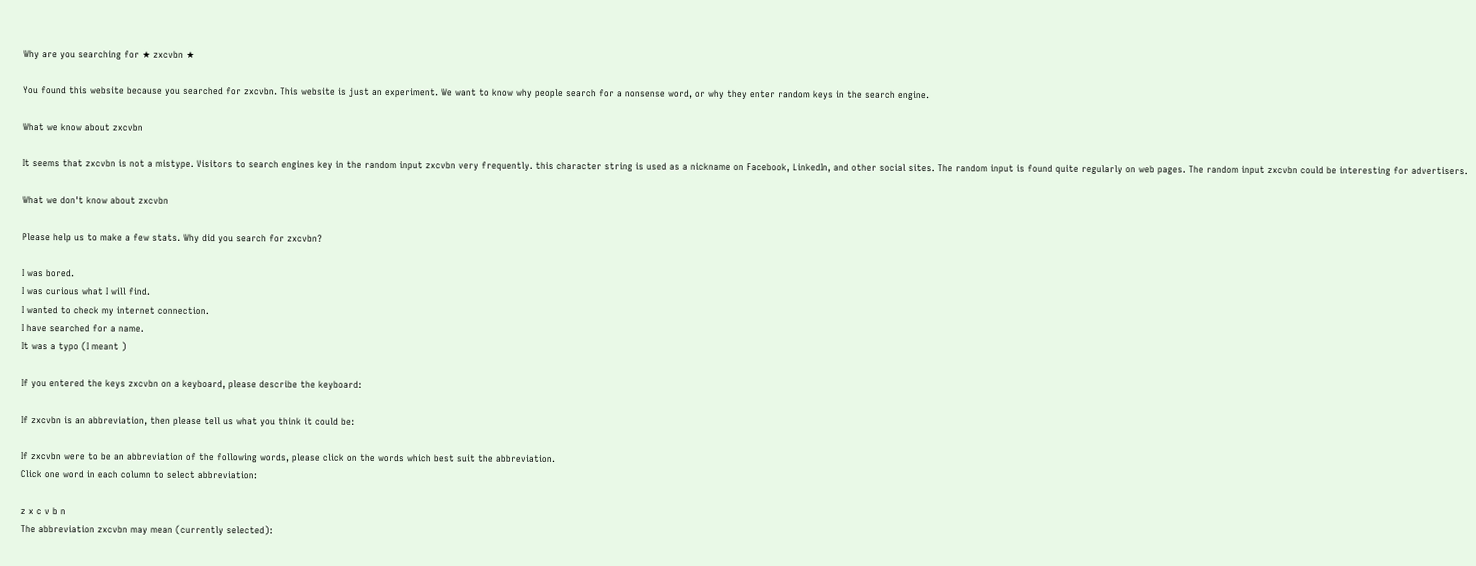Why are you searching for ★ zxcvbn ★

You found this website because you searched for zxcvbn. This website is just an experiment. We want to know why people search for a nonsense word, or why they enter random keys in the search engine.

What we know about zxcvbn

It seems that zxcvbn is not a mistype. Visitors to search engines key in the random input zxcvbn very frequently. this character string is used as a nickname on Facebook, LinkedIn, and other social sites. The random input is found quite regularly on web pages. The random input zxcvbn could be interesting for advertisers.

What we don't know about zxcvbn

Please help us to make a few stats. Why did you search for zxcvbn?

I was bored.
I was curious what I will find.
I wanted to check my internet connection.
I have searched for a name.
It was a typo (I meant )

If you entered the keys zxcvbn on a keyboard, please describe the keyboard:

If zxcvbn is an abbreviation, then please tell us what you think it could be:

If zxcvbn were to be an abbreviation of the following words, please click on the words which best suit the abbreviation.
Click one word in each column to select abbreviation:

z x c v b n
The abbreviation zxcvbn may mean (currently selected):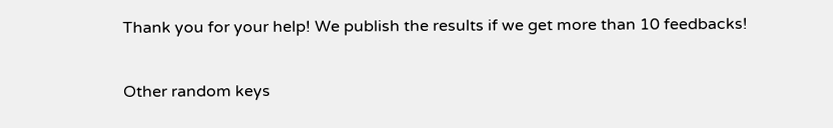Thank you for your help! We publish the results if we get more than 10 feedbacks!

Other random keys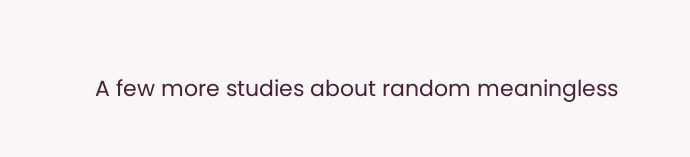A few more studies about random meaningless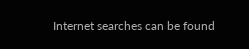Internet searches can be found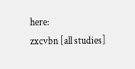here:
zxcvbn [all studies]